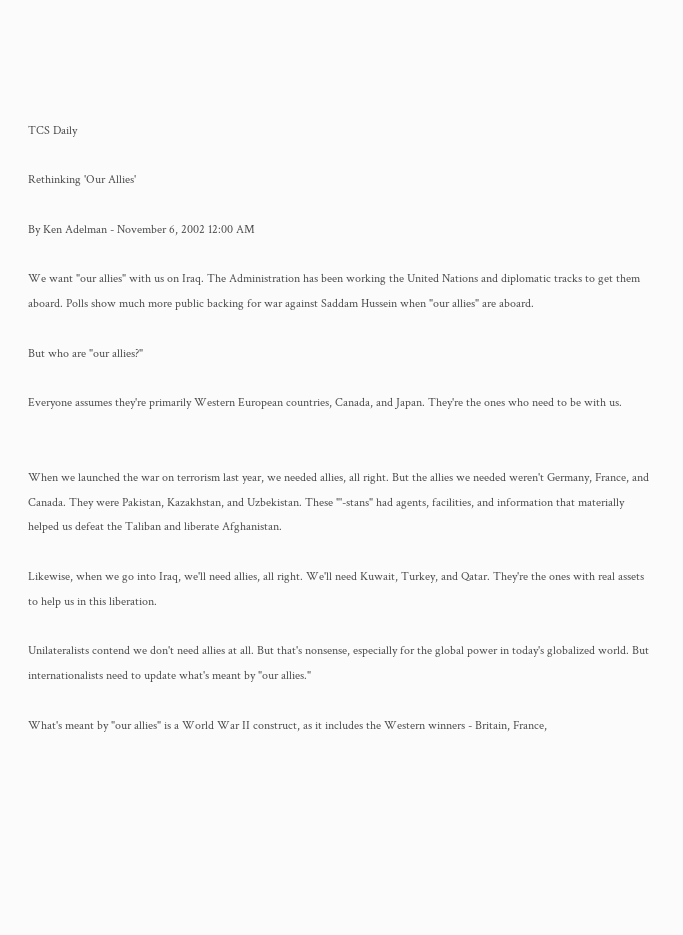TCS Daily

Rethinking 'Our Allies'

By Ken Adelman - November 6, 2002 12:00 AM

We want "our allies" with us on Iraq. The Administration has been working the United Nations and diplomatic tracks to get them aboard. Polls show much more public backing for war against Saddam Hussein when "our allies" are aboard.

But who are "our allies?"

Everyone assumes they're primarily Western European countries, Canada, and Japan. They're the ones who need to be with us.


When we launched the war on terrorism last year, we needed allies, all right. But the allies we needed weren't Germany, France, and Canada. They were Pakistan, Kazakhstan, and Uzbekistan. These "'-stans" had agents, facilities, and information that materially helped us defeat the Taliban and liberate Afghanistan.

Likewise, when we go into Iraq, we'll need allies, all right. We'll need Kuwait, Turkey, and Qatar. They're the ones with real assets to help us in this liberation.

Unilateralists contend we don't need allies at all. But that's nonsense, especially for the global power in today's globalized world. But internationalists need to update what's meant by "our allies."

What's meant by "our allies" is a World War II construct, as it includes the Western winners - Britain, France,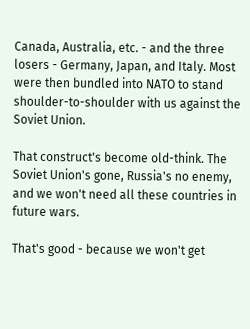Canada, Australia, etc. - and the three losers - Germany, Japan, and Italy. Most were then bundled into NATO to stand shoulder-to-shoulder with us against the Soviet Union.

That construct's become old-think. The Soviet Union's gone, Russia's no enemy, and we won't need all these countries in future wars.

That's good - because we won't get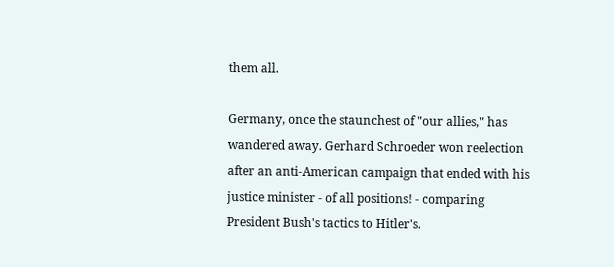them all.

Germany, once the staunchest of "our allies," has wandered away. Gerhard Schroeder won reelection after an anti-American campaign that ended with his justice minister - of all positions! - comparing President Bush's tactics to Hitler's.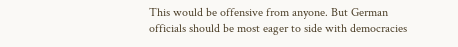This would be offensive from anyone. But German officials should be most eager to side with democracies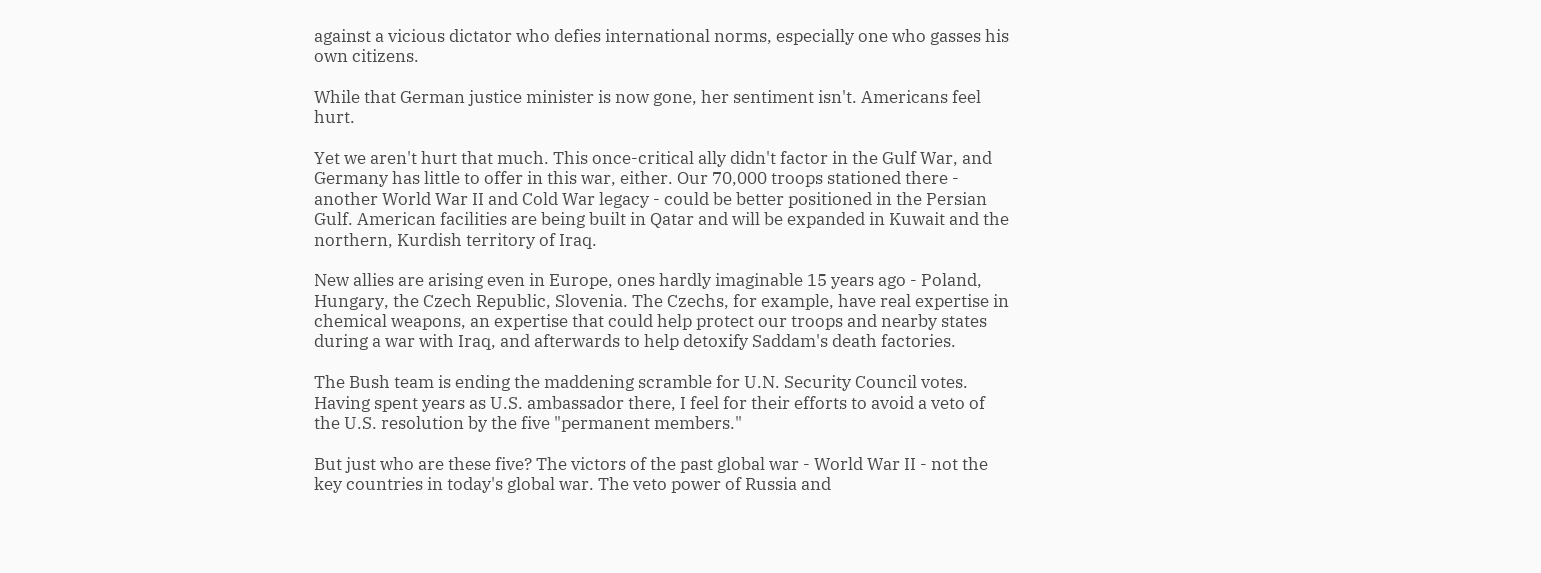against a vicious dictator who defies international norms, especially one who gasses his own citizens.

While that German justice minister is now gone, her sentiment isn't. Americans feel hurt.

Yet we aren't hurt that much. This once-critical ally didn't factor in the Gulf War, and Germany has little to offer in this war, either. Our 70,000 troops stationed there - another World War II and Cold War legacy - could be better positioned in the Persian Gulf. American facilities are being built in Qatar and will be expanded in Kuwait and the northern, Kurdish territory of Iraq.

New allies are arising even in Europe, ones hardly imaginable 15 years ago - Poland, Hungary, the Czech Republic, Slovenia. The Czechs, for example, have real expertise in chemical weapons, an expertise that could help protect our troops and nearby states during a war with Iraq, and afterwards to help detoxify Saddam's death factories.

The Bush team is ending the maddening scramble for U.N. Security Council votes. Having spent years as U.S. ambassador there, I feel for their efforts to avoid a veto of the U.S. resolution by the five "permanent members."

But just who are these five? The victors of the past global war - World War II - not the key countries in today's global war. The veto power of Russia and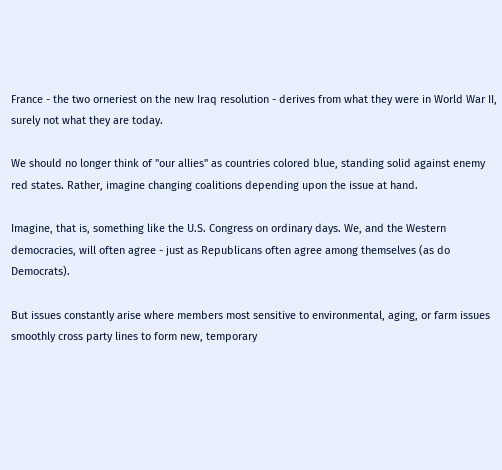France - the two orneriest on the new Iraq resolution - derives from what they were in World War II, surely not what they are today.

We should no longer think of "our allies" as countries colored blue, standing solid against enemy red states. Rather, imagine changing coalitions depending upon the issue at hand.

Imagine, that is, something like the U.S. Congress on ordinary days. We, and the Western democracies, will often agree - just as Republicans often agree among themselves (as do Democrats).

But issues constantly arise where members most sensitive to environmental, aging, or farm issues smoothly cross party lines to form new, temporary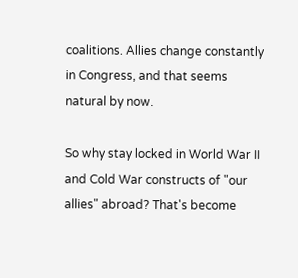coalitions. Allies change constantly in Congress, and that seems natural by now.

So why stay locked in World War II and Cold War constructs of "our allies" abroad? That's become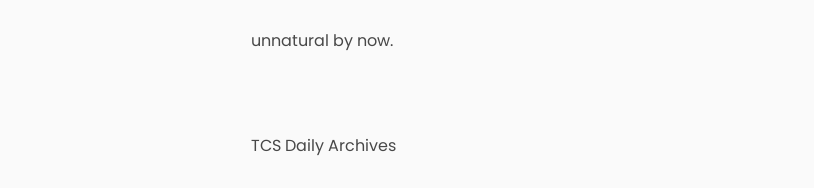unnatural by now.



TCS Daily Archives